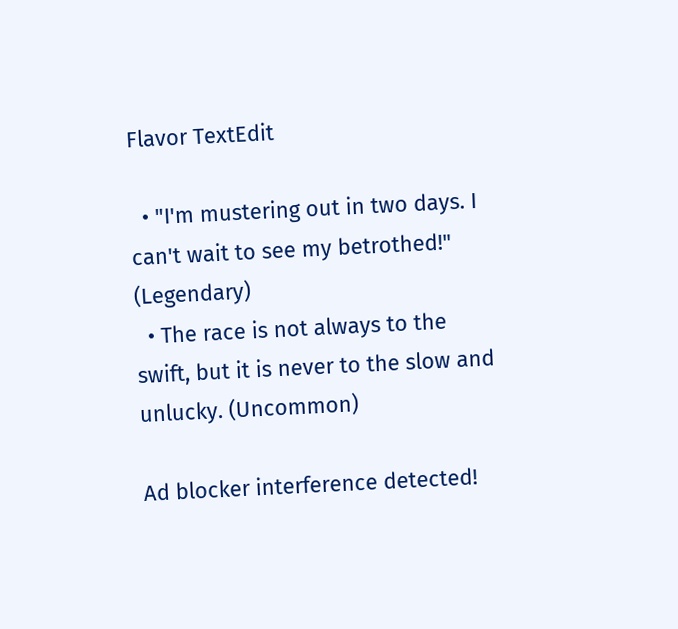Flavor TextEdit

  • "I'm mustering out in two days. I can't wait to see my betrothed!" (Legendary)
  • The race is not always to the swift, but it is never to the slow and unlucky. (Uncommon)

Ad blocker interference detected!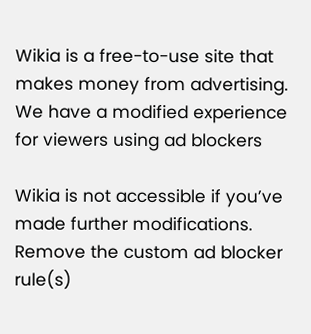Wikia is a free-to-use site that makes money from advertising. We have a modified experience for viewers using ad blockers

Wikia is not accessible if you’ve made further modifications. Remove the custom ad blocker rule(s)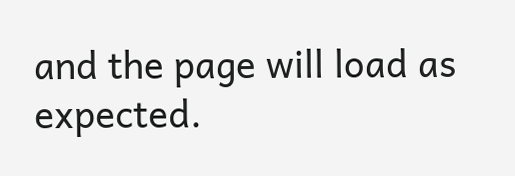and the page will load as expected.